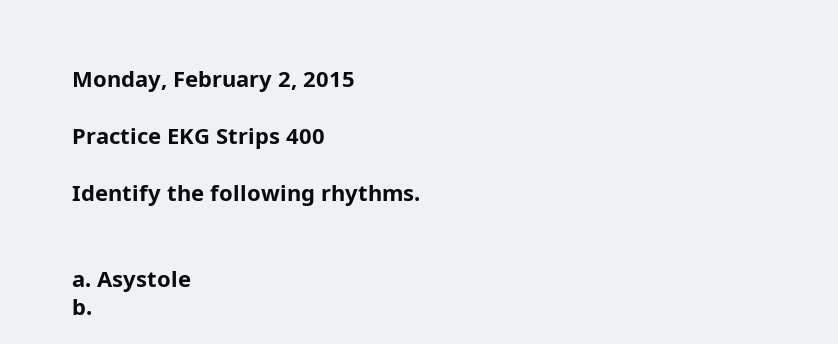Monday, February 2, 2015

Practice EKG Strips 400

Identify the following rhythms.


a. Asystole
b.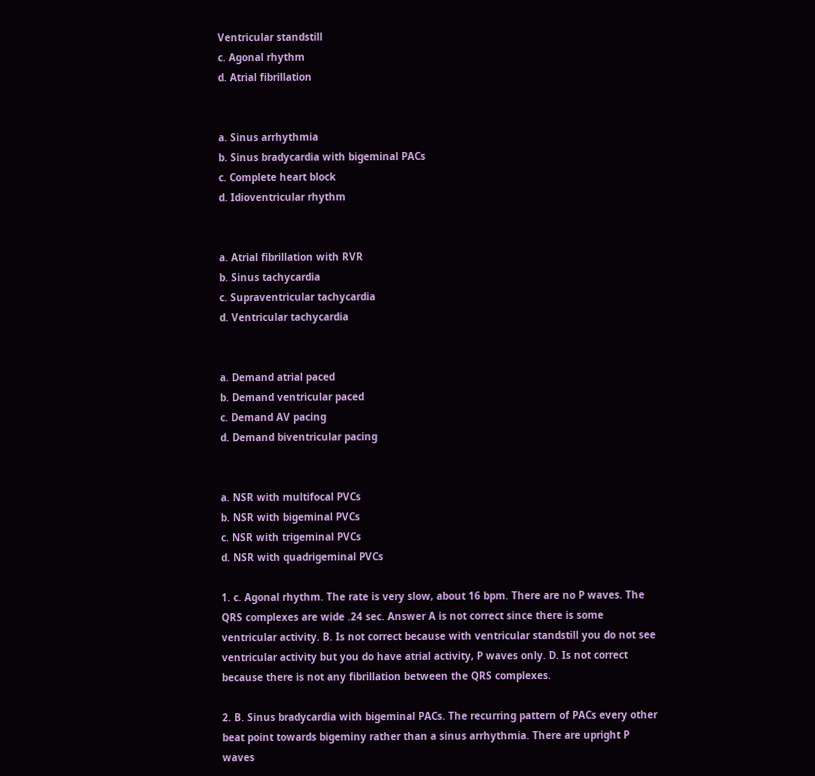Ventricular standstill
c. Agonal rhythm
d. Atrial fibrillation


a. Sinus arrhythmia
b. Sinus bradycardia with bigeminal PACs
c. Complete heart block
d. Idioventricular rhythm


a. Atrial fibrillation with RVR
b. Sinus tachycardia
c. Supraventricular tachycardia
d. Ventricular tachycardia


a. Demand atrial paced
b. Demand ventricular paced
c. Demand AV pacing
d. Demand biventricular pacing


a. NSR with multifocal PVCs
b. NSR with bigeminal PVCs
c. NSR with trigeminal PVCs
d. NSR with quadrigeminal PVCs

1. c. Agonal rhythm. The rate is very slow, about 16 bpm. There are no P waves. The QRS complexes are wide .24 sec. Answer A is not correct since there is some ventricular activity. B. Is not correct because with ventricular standstill you do not see ventricular activity but you do have atrial activity, P waves only. D. Is not correct because there is not any fibrillation between the QRS complexes.

2. B. Sinus bradycardia with bigeminal PACs. The recurring pattern of PACs every other beat point towards bigeminy rather than a sinus arrhythmia. There are upright P waves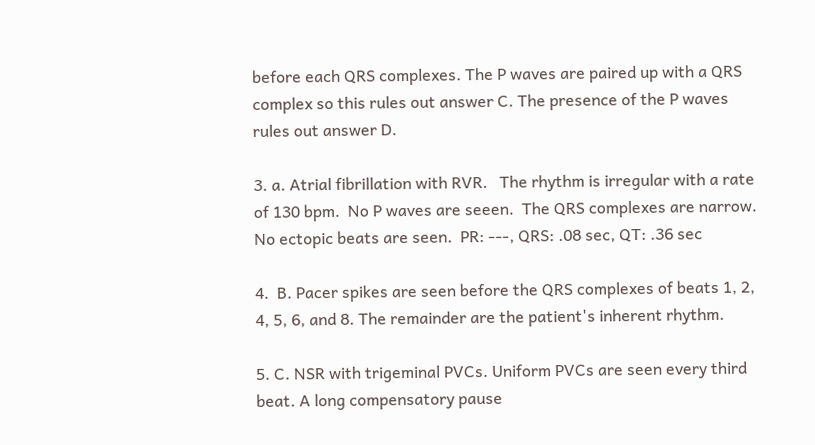before each QRS complexes. The P waves are paired up with a QRS complex so this rules out answer C. The presence of the P waves rules out answer D.

3. a. Atrial fibrillation with RVR.   The rhythm is irregular with a rate of 130 bpm.  No P waves are seeen.  The QRS complexes are narrow.  No ectopic beats are seen.  PR: ---, QRS: .08 sec, QT: .36 sec

4.  B. Pacer spikes are seen before the QRS complexes of beats 1, 2, 4, 5, 6, and 8. The remainder are the patient's inherent rhythm.

5. C. NSR with trigeminal PVCs. Uniform PVCs are seen every third beat. A long compensatory pause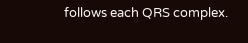follows each QRS complex.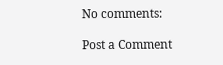No comments:

Post a Comment